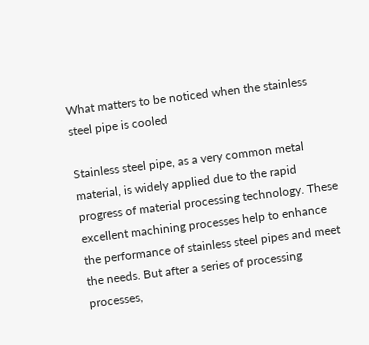What matters to be noticed when the stainless steel pipe is cooled

Stainless steel pipe, as a very common metal material, is widely applied due to the rapid progress of material processing technology. These excellent machining processes help to enhance the performance of stainless steel pipes and meet the needs. But after a series of processing processes,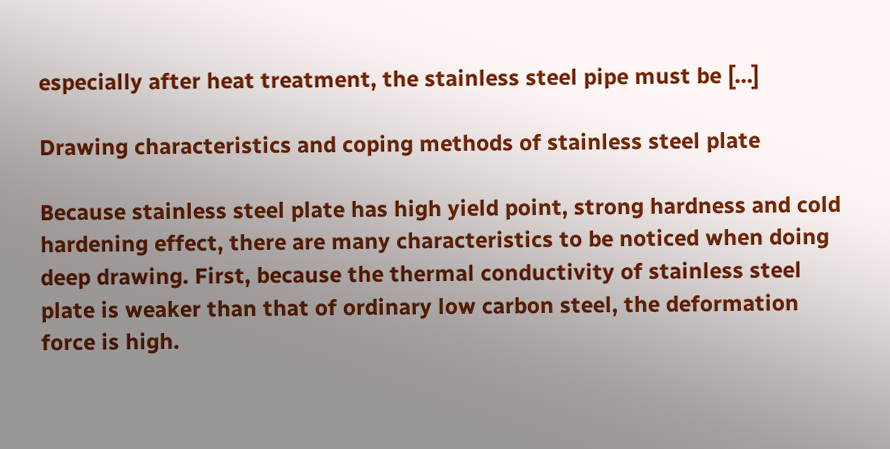especially after heat treatment, the stainless steel pipe must be […]

Drawing characteristics and coping methods of stainless steel plate

Because stainless steel plate has high yield point, strong hardness and cold hardening effect, there are many characteristics to be noticed when doing deep drawing. First, because the thermal conductivity of stainless steel plate is weaker than that of ordinary low carbon steel, the deformation force is high.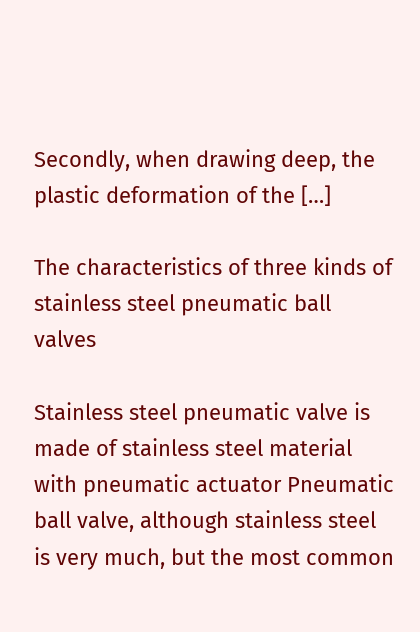Secondly, when drawing deep, the plastic deformation of the […]

The characteristics of three kinds of stainless steel pneumatic ball valves

Stainless steel pneumatic valve is made of stainless steel material with pneumatic actuator Pneumatic ball valve, although stainless steel is very much, but the most common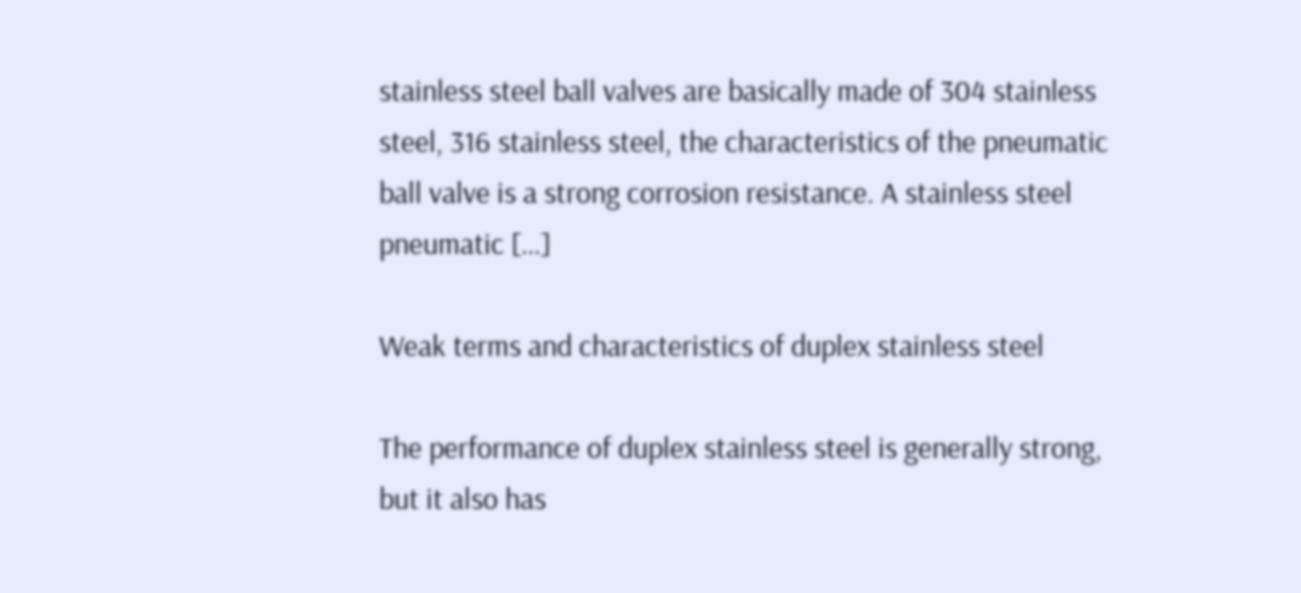stainless steel ball valves are basically made of 304 stainless steel, 316 stainless steel, the characteristics of the pneumatic ball valve is a strong corrosion resistance. A stainless steel pneumatic […]

Weak terms and characteristics of duplex stainless steel

The performance of duplex stainless steel is generally strong, but it also has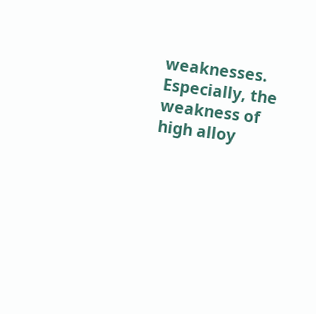weaknesses. Especially, the weakness of high alloy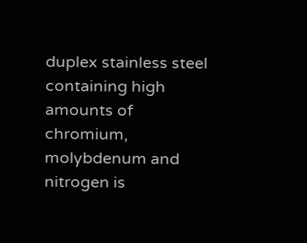duplex stainless steel containing high amounts of chromium, molybdenum and nitrogen is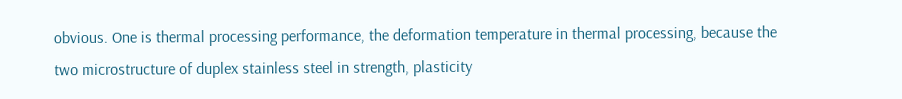obvious. One is thermal processing performance, the deformation temperature in thermal processing, because the two microstructure of duplex stainless steel in strength, plasticity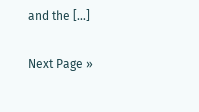and the […]

Next Page »